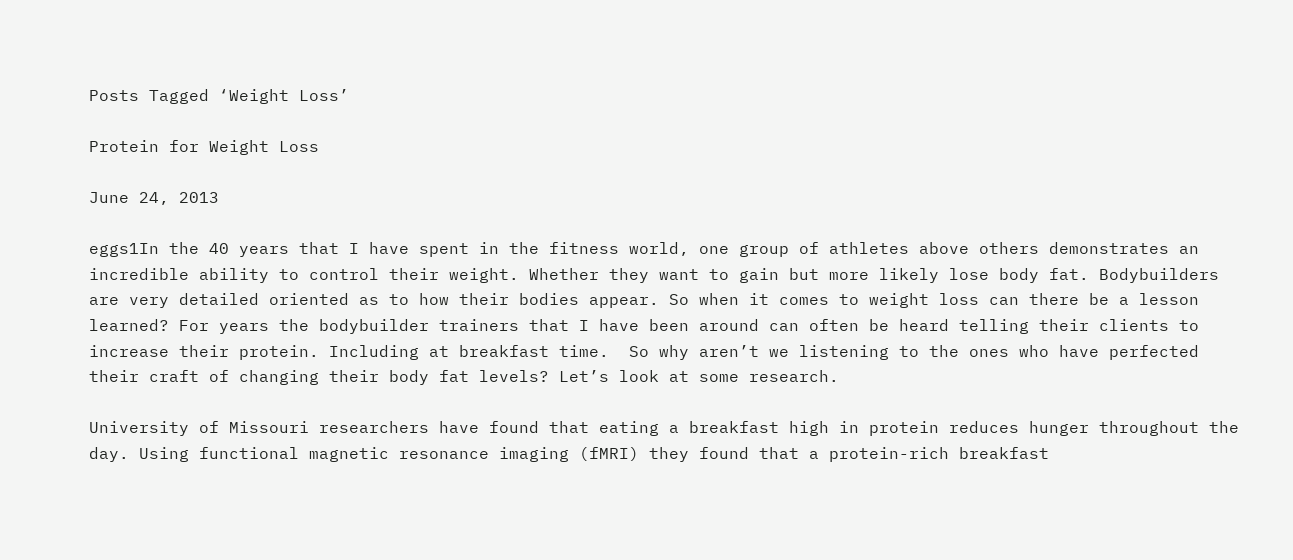Posts Tagged ‘Weight Loss’

Protein for Weight Loss

June 24, 2013

eggs1In the 40 years that I have spent in the fitness world, one group of athletes above others demonstrates an incredible ability to control their weight. Whether they want to gain but more likely lose body fat. Bodybuilders are very detailed oriented as to how their bodies appear. So when it comes to weight loss can there be a lesson learned? For years the bodybuilder trainers that I have been around can often be heard telling their clients to increase their protein. Including at breakfast time.  So why aren’t we listening to the ones who have perfected their craft of changing their body fat levels? Let’s look at some research.

University of Missouri researchers have found that eating a breakfast high in protein reduces hunger throughout the day. Using functional magnetic resonance imaging (fMRI) they found that a protein-rich breakfast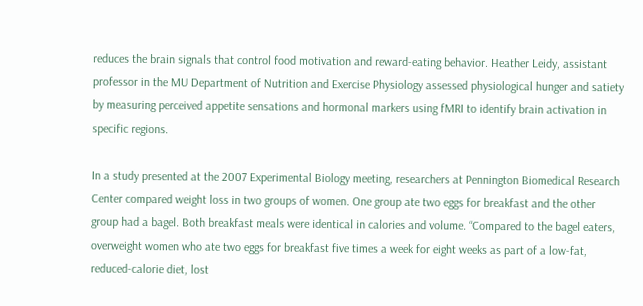reduces the brain signals that control food motivation and reward-eating behavior. Heather Leidy, assistant professor in the MU Department of Nutrition and Exercise Physiology assessed physiological hunger and satiety by measuring perceived appetite sensations and hormonal markers using fMRI to identify brain activation in specific regions.

In a study presented at the 2007 Experimental Biology meeting, researchers at Pennington Biomedical Research Center compared weight loss in two groups of women. One group ate two eggs for breakfast and the other group had a bagel. Both breakfast meals were identical in calories and volume. “Compared to the bagel eaters, overweight women who ate two eggs for breakfast five times a week for eight weeks as part of a low-fat, reduced-calorie diet, lost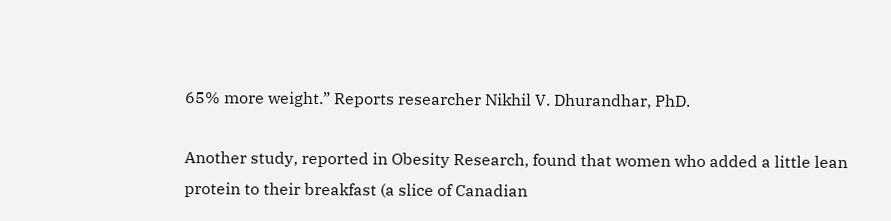65% more weight.” Reports researcher Nikhil V. Dhurandhar, PhD.

Another study, reported in Obesity Research, found that women who added a little lean protein to their breakfast (a slice of Canadian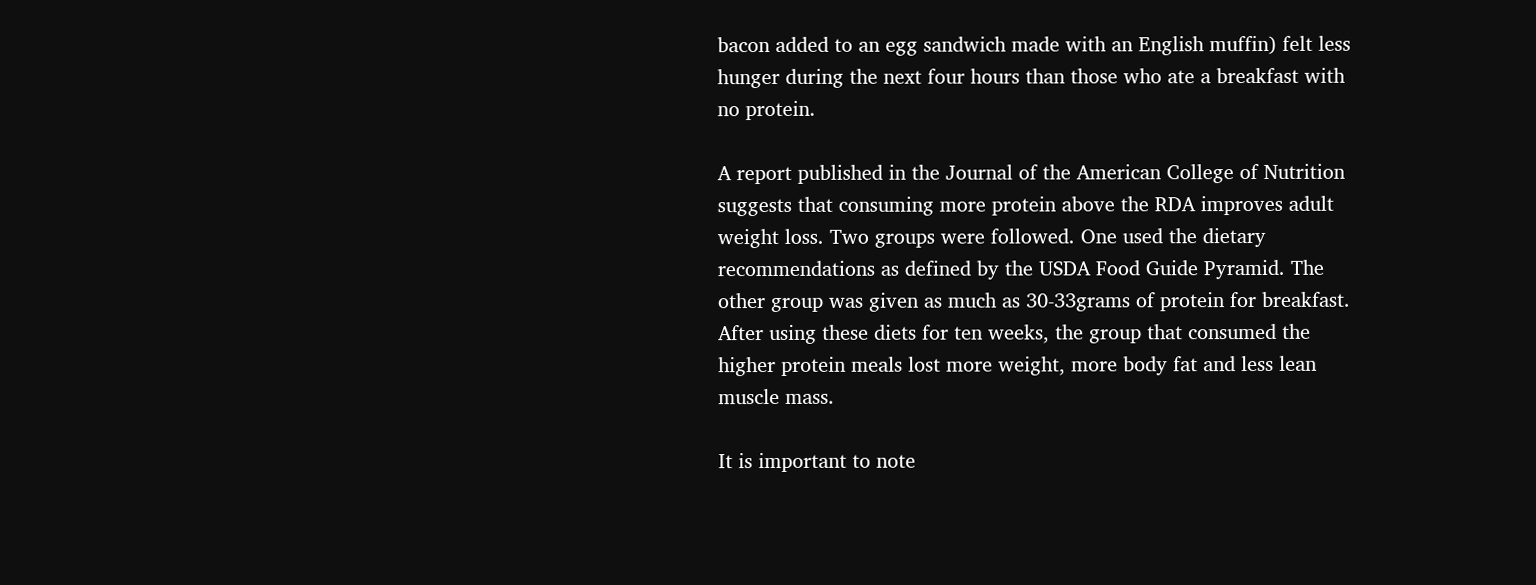bacon added to an egg sandwich made with an English muffin) felt less hunger during the next four hours than those who ate a breakfast with no protein.

A report published in the Journal of the American College of Nutrition suggests that consuming more protein above the RDA improves adult weight loss. Two groups were followed. One used the dietary recommendations as defined by the USDA Food Guide Pyramid. The other group was given as much as 30-33grams of protein for breakfast. After using these diets for ten weeks, the group that consumed the higher protein meals lost more weight, more body fat and less lean muscle mass.

It is important to note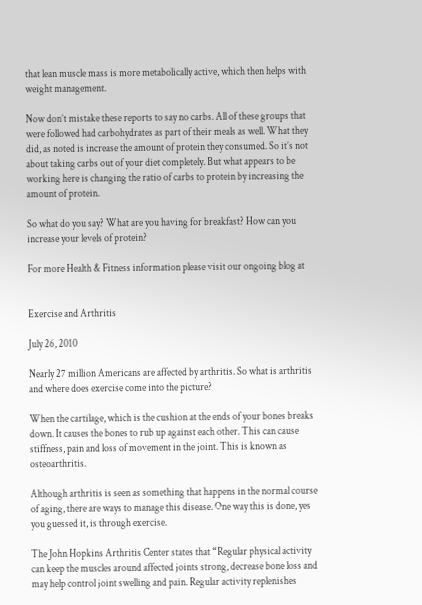that lean muscle mass is more metabolically active, which then helps with weight management.

Now don’t mistake these reports to say no carbs. All of these groups that were followed had carbohydrates as part of their meals as well. What they did, as noted is increase the amount of protein they consumed. So it’s not about taking carbs out of your diet completely. But what appears to be working here is changing the ratio of carbs to protein by increasing the amount of protein.

So what do you say? What are you having for breakfast? How can you increase your levels of protein?

For more Health & Fitness information please visit our ongoing blog at


Exercise and Arthritis

July 26, 2010

Nearly 27 million Americans are affected by arthritis. So what is arthritis and where does exercise come into the picture?

When the cartilage, which is the cushion at the ends of your bones breaks down. It causes the bones to rub up against each other. This can cause stiffness, pain and loss of movement in the joint. This is known as osteoarthritis.

Although arthritis is seen as something that happens in the normal course of aging, there are ways to manage this disease. One way this is done, yes you guessed it, is through exercise.

The John Hopkins Arthritis Center states that “Regular physical activity can keep the muscles around affected joints strong, decrease bone loss and may help control joint swelling and pain. Regular activity replenishes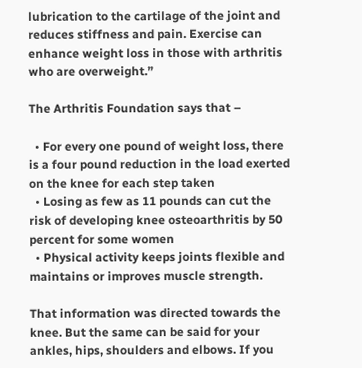lubrication to the cartilage of the joint and reduces stiffness and pain. Exercise can enhance weight loss in those with arthritis who are overweight.”

The Arthritis Foundation says that –

  • For every one pound of weight loss, there is a four pound reduction in the load exerted on the knee for each step taken
  • Losing as few as 11 pounds can cut the risk of developing knee osteoarthritis by 50 percent for some women
  • Physical activity keeps joints flexible and maintains or improves muscle strength.

That information was directed towards the knee. But the same can be said for your ankles, hips, shoulders and elbows. If you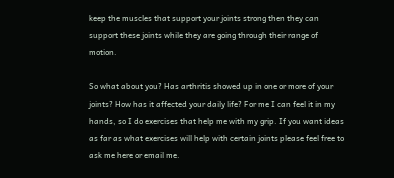keep the muscles that support your joints strong then they can support these joints while they are going through their range of motion.

So what about you? Has arthritis showed up in one or more of your joints? How has it affected your daily life? For me I can feel it in my hands, so I do exercises that help me with my grip. If you want ideas as far as what exercises will help with certain joints please feel free to ask me here or email me.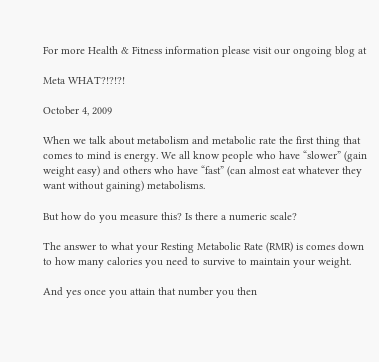For more Health & Fitness information please visit our ongoing blog at

Meta WHAT?!?!?!

October 4, 2009

When we talk about metabolism and metabolic rate the first thing that comes to mind is energy. We all know people who have “slower” (gain weight easy) and others who have “fast” (can almost eat whatever they want without gaining) metabolisms.

But how do you measure this? Is there a numeric scale?

The answer to what your Resting Metabolic Rate (RMR) is comes down to how many calories you need to survive to maintain your weight.

And yes once you attain that number you then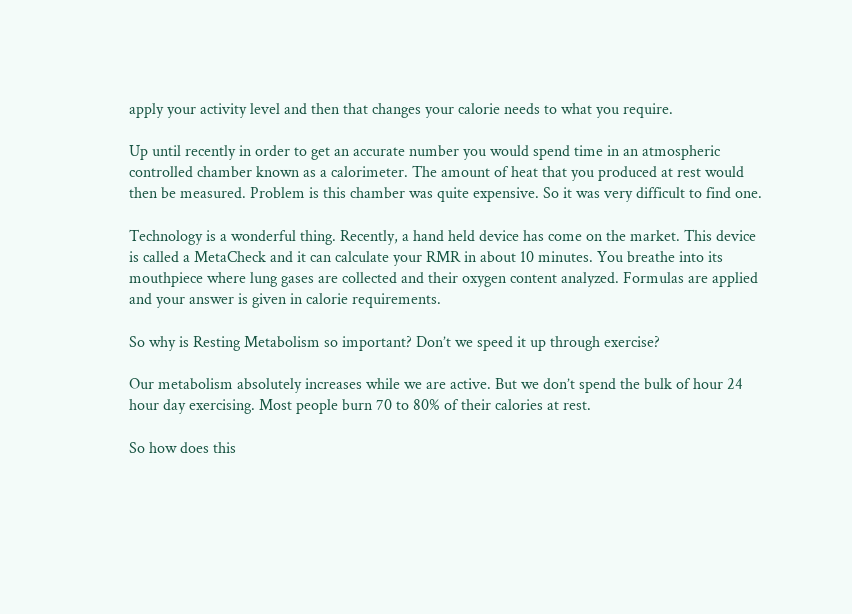apply your activity level and then that changes your calorie needs to what you require.

Up until recently in order to get an accurate number you would spend time in an atmospheric controlled chamber known as a calorimeter. The amount of heat that you produced at rest would then be measured. Problem is this chamber was quite expensive. So it was very difficult to find one.

Technology is a wonderful thing. Recently, a hand held device has come on the market. This device is called a MetaCheck and it can calculate your RMR in about 10 minutes. You breathe into its mouthpiece where lung gases are collected and their oxygen content analyzed. Formulas are applied and your answer is given in calorie requirements.

So why is Resting Metabolism so important? Don’t we speed it up through exercise?

Our metabolism absolutely increases while we are active. But we don’t spend the bulk of hour 24 hour day exercising. Most people burn 70 to 80% of their calories at rest.

So how does this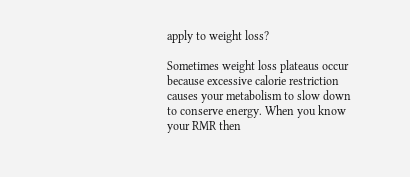apply to weight loss?

Sometimes weight loss plateaus occur because excessive calorie restriction causes your metabolism to slow down to conserve energy. When you know your RMR then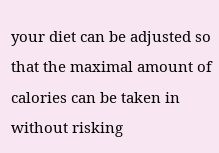your diet can be adjusted so that the maximal amount of calories can be taken in without risking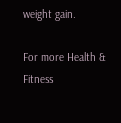weight gain.

For more Health & Fitness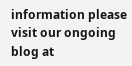information please visit our ongoing blog at